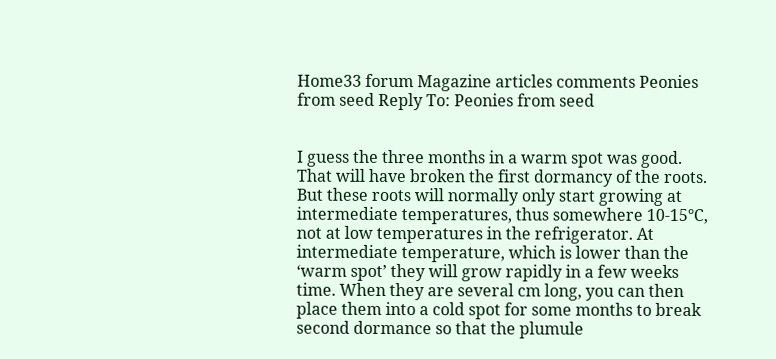Home33 forum Magazine articles comments Peonies from seed Reply To: Peonies from seed


I guess the three months in a warm spot was good. That will have broken the first dormancy of the roots. But these roots will normally only start growing at intermediate temperatures, thus somewhere 10-15°C, not at low temperatures in the refrigerator. At intermediate temperature, which is lower than the ‘warm spot’ they will grow rapidly in a few weeks time. When they are several cm long, you can then place them into a cold spot for some months to break second dormance so that the plumule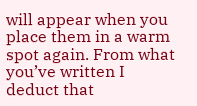will appear when you place them in a warm spot again. From what you’ve written I deduct that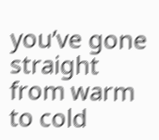you’ve gone straight from warm to cold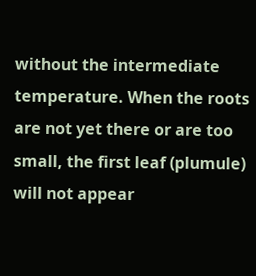without the intermediate temperature. When the roots are not yet there or are too small, the first leaf (plumule) will not appear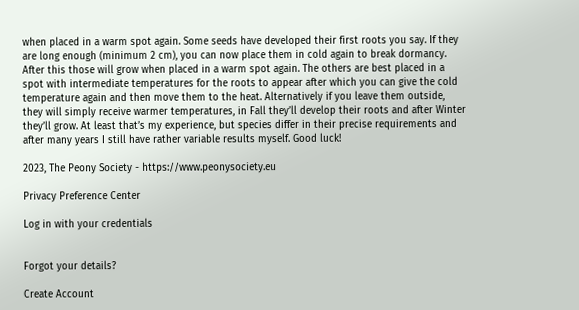when placed in a warm spot again. Some seeds have developed their first roots you say. If they are long enough (minimum 2 cm), you can now place them in cold again to break dormancy. After this those will grow when placed in a warm spot again. The others are best placed in a spot with intermediate temperatures for the roots to appear after which you can give the cold temperature again and then move them to the heat. Alternatively if you leave them outside, they will simply receive warmer temperatures, in Fall they’ll develop their roots and after Winter they’ll grow. At least that’s my experience, but species differ in their precise requirements and after many years I still have rather variable results myself. Good luck!

2023, The Peony Society - https://www.peonysociety.eu

Privacy Preference Center

Log in with your credentials


Forgot your details?

Create Account